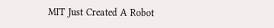MIT Just Created A Robot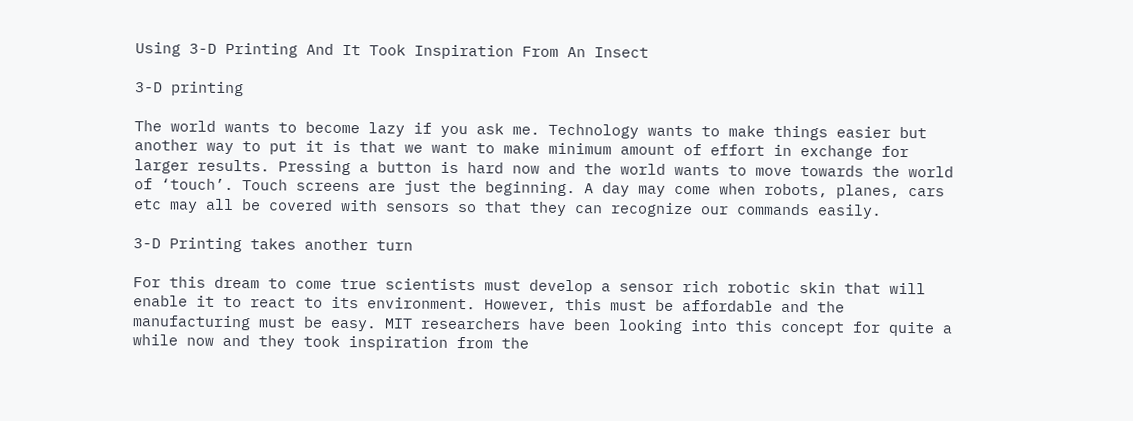Using 3-D Printing And It Took Inspiration From An Insect

3-D printing

The world wants to become lazy if you ask me. Technology wants to make things easier but another way to put it is that we want to make minimum amount of effort in exchange for larger results. Pressing a button is hard now and the world wants to move towards the world of ‘touch’. Touch screens are just the beginning. A day may come when robots, planes, cars etc may all be covered with sensors so that they can recognize our commands easily.

3-D Printing takes another turn

For this dream to come true scientists must develop a sensor rich robotic skin that will enable it to react to its environment. However, this must be affordable and the manufacturing must be easy. MIT researchers have been looking into this concept for quite a while now and they took inspiration from the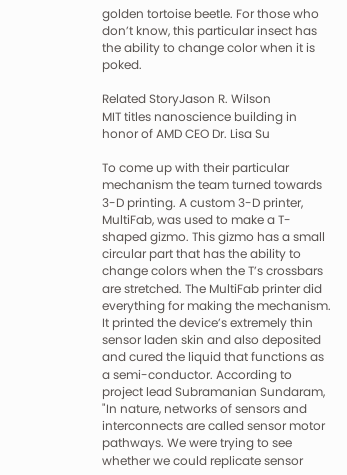golden tortoise beetle. For those who don’t know, this particular insect has the ability to change color when it is poked.

Related StoryJason R. Wilson
MIT titles nanoscience building in honor of AMD CEO Dr. Lisa Su

To come up with their particular mechanism the team turned towards 3-D printing. A custom 3-D printer, MultiFab, was used to make a T-shaped gizmo. This gizmo has a small circular part that has the ability to change colors when the T’s crossbars are stretched. The MultiFab printer did everything for making the mechanism. It printed the device’s extremely thin sensor laden skin and also deposited and cured the liquid that functions as a semi-conductor. According to project lead Subramanian Sundaram, "In nature, networks of sensors and interconnects are called sensor motor pathways. We were trying to see whether we could replicate sensor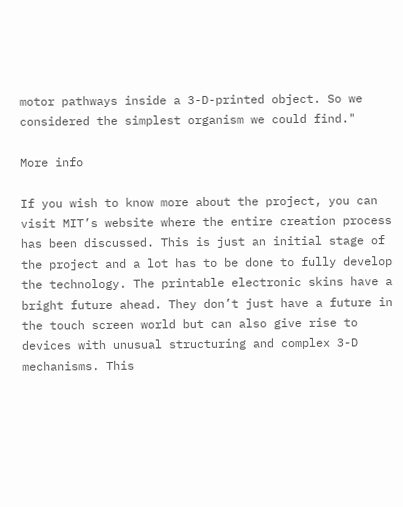motor pathways inside a 3-D-printed object. So we considered the simplest organism we could find."

More info

If you wish to know more about the project, you can visit MIT’s website where the entire creation process has been discussed. This is just an initial stage of the project and a lot has to be done to fully develop the technology. The printable electronic skins have a bright future ahead. They don’t just have a future in the touch screen world but can also give rise to devices with unusual structuring and complex 3-D mechanisms. This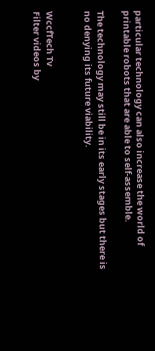particular technology can also increase the world of printable robots that are able to self-assemble.

The technology may still be in its early stages but there is no denying its future viability.


WccfTech Tv
Filter videos by